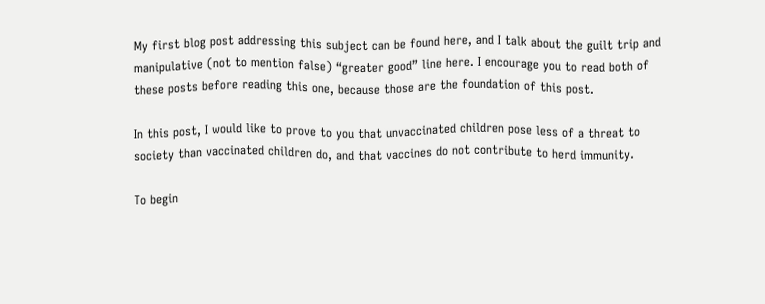My first blog post addressing this subject can be found here, and I talk about the guilt trip and manipulative (not to mention false) “greater good” line here. I encourage you to read both of these posts before reading this one, because those are the foundation of this post.

In this post, I would like to prove to you that unvaccinated children pose less of a threat to society than vaccinated children do, and that vaccines do not contribute to herd immunity.

To begin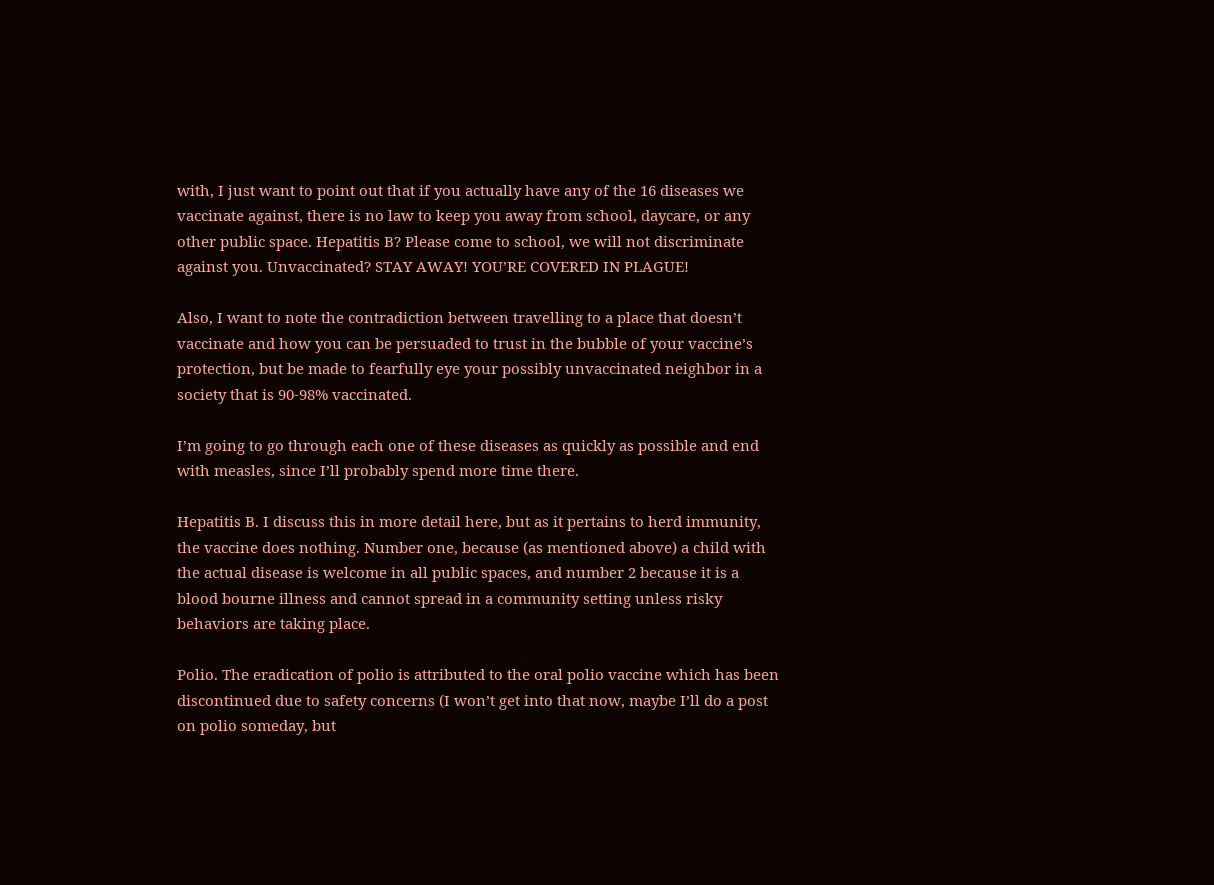with, I just want to point out that if you actually have any of the 16 diseases we vaccinate against, there is no law to keep you away from school, daycare, or any other public space. Hepatitis B? Please come to school, we will not discriminate against you. Unvaccinated? STAY AWAY! YOU’RE COVERED IN PLAGUE!

Also, I want to note the contradiction between travelling to a place that doesn’t vaccinate and how you can be persuaded to trust in the bubble of your vaccine’s protection, but be made to fearfully eye your possibly unvaccinated neighbor in a society that is 90-98% vaccinated.

I’m going to go through each one of these diseases as quickly as possible and end with measles, since I’ll probably spend more time there.

Hepatitis B. I discuss this in more detail here, but as it pertains to herd immunity, the vaccine does nothing. Number one, because (as mentioned above) a child with the actual disease is welcome in all public spaces, and number 2 because it is a blood bourne illness and cannot spread in a community setting unless risky behaviors are taking place.

Polio. The eradication of polio is attributed to the oral polio vaccine which has been discontinued due to safety concerns (I won’t get into that now, maybe I’ll do a post on polio someday, but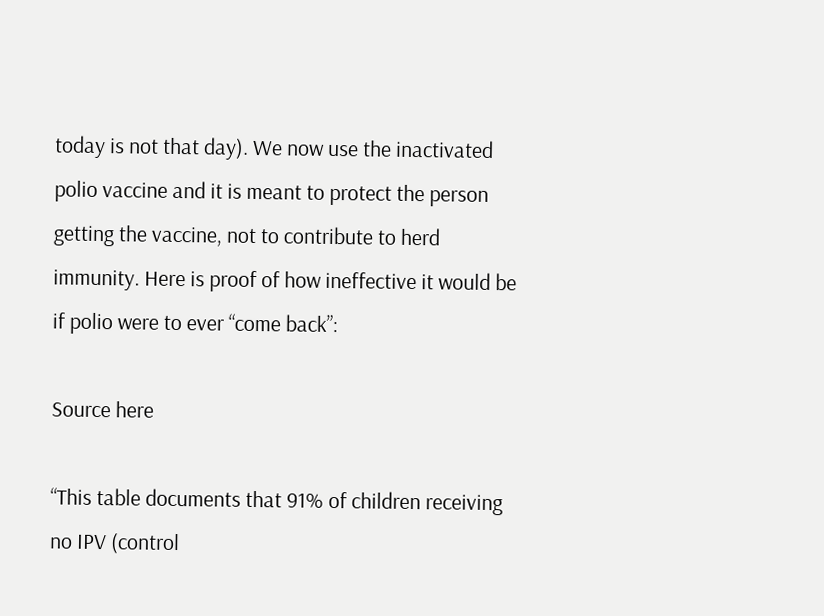today is not that day). We now use the inactivated polio vaccine and it is meant to protect the person getting the vaccine, not to contribute to herd immunity. Here is proof of how ineffective it would be if polio were to ever “come back”:

Source here

“This table documents that 91% of children receiving no IPV (control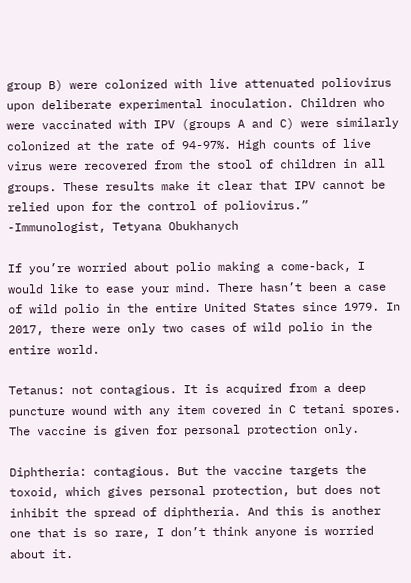group B) were colonized with live attenuated poliovirus upon deliberate experimental inoculation. Children who were vaccinated with IPV (groups A and C) were similarly colonized at the rate of 94-97%. High counts of live virus were recovered from the stool of children in all groups. These results make it clear that IPV cannot be relied upon for the control of poliovirus.” -Immunologist, Tetyana Obukhanych

If you’re worried about polio making a come-back, I would like to ease your mind. There hasn’t been a case of wild polio in the entire United States since 1979. In 2017, there were only two cases of wild polio in the entire world.

Tetanus: not contagious. It is acquired from a deep puncture wound with any item covered in C tetani spores. The vaccine is given for personal protection only.

Diphtheria: contagious. But the vaccine targets the toxoid, which gives personal protection, but does not inhibit the spread of diphtheria. And this is another one that is so rare, I don’t think anyone is worried about it.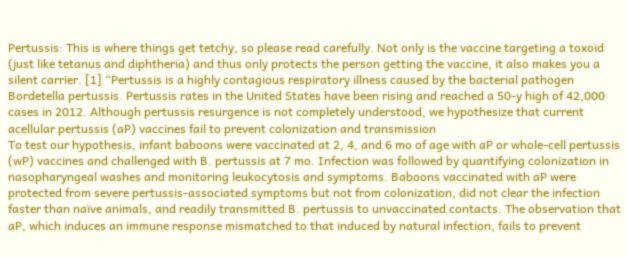Pertussis: This is where things get tetchy, so please read carefully. Not only is the vaccine targeting a toxoid (just like tetanus and diphtheria) and thus only protects the person getting the vaccine, it also makes you a silent carrier. [1] “Pertussis is a highly contagious respiratory illness caused by the bacterial pathogen Bordetella pertussis. Pertussis rates in the United States have been rising and reached a 50-y high of 42,000 cases in 2012. Although pertussis resurgence is not completely understood, we hypothesize that current acellular pertussis (aP) vaccines fail to prevent colonization and transmission
To test our hypothesis, infant baboons were vaccinated at 2, 4, and 6 mo of age with aP or whole-cell pertussis (wP) vaccines and challenged with B. pertussis at 7 mo. Infection was followed by quantifying colonization in nasopharyngeal washes and monitoring leukocytosis and symptoms. Baboons vaccinated with aP were protected from severe pertussis-associated symptoms but not from colonization, did not clear the infection faster than naïve animals, and readily transmitted B. pertussis to unvaccinated contacts. The observation that aP, which induces an immune response mismatched to that induced by natural infection, fails to prevent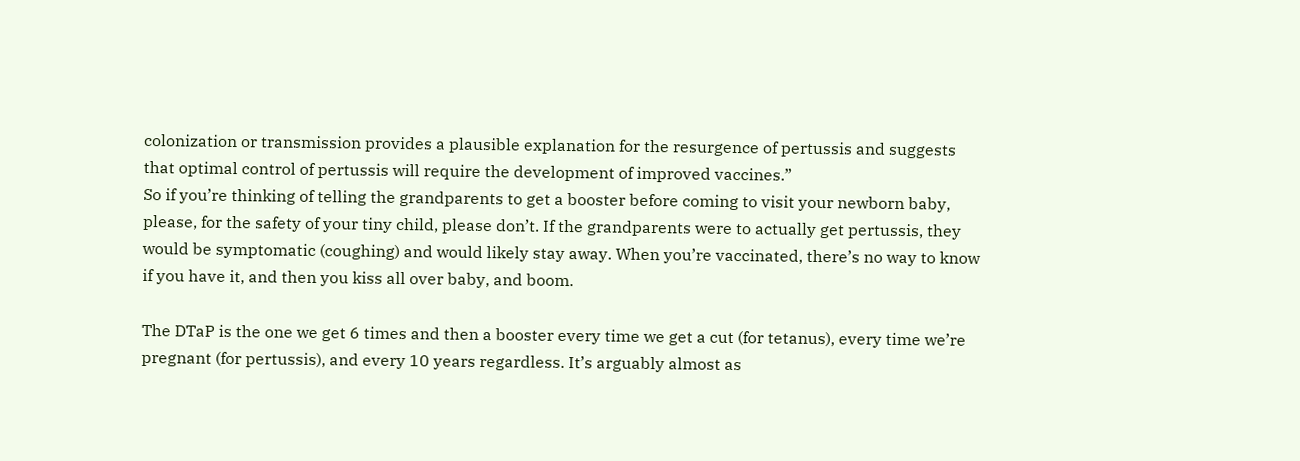colonization or transmission provides a plausible explanation for the resurgence of pertussis and suggests that optimal control of pertussis will require the development of improved vaccines.”
So if you’re thinking of telling the grandparents to get a booster before coming to visit your newborn baby, please, for the safety of your tiny child, please don’t. If the grandparents were to actually get pertussis, they would be symptomatic (coughing) and would likely stay away. When you’re vaccinated, there’s no way to know if you have it, and then you kiss all over baby, and boom.

The DTaP is the one we get 6 times and then a booster every time we get a cut (for tetanus), every time we’re pregnant (for pertussis), and every 10 years regardless. It’s arguably almost as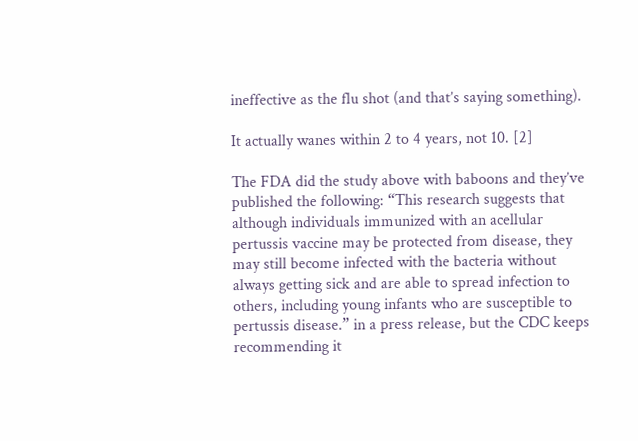ineffective as the flu shot (and that’s saying something).

It actually wanes within 2 to 4 years, not 10. [2]

The FDA did the study above with baboons and they’ve published the following: “This research suggests that although individuals immunized with an acellular pertussis vaccine may be protected from disease, they may still become infected with the bacteria without always getting sick and are able to spread infection to others, including young infants who are susceptible to pertussis disease.” in a press release, but the CDC keeps recommending it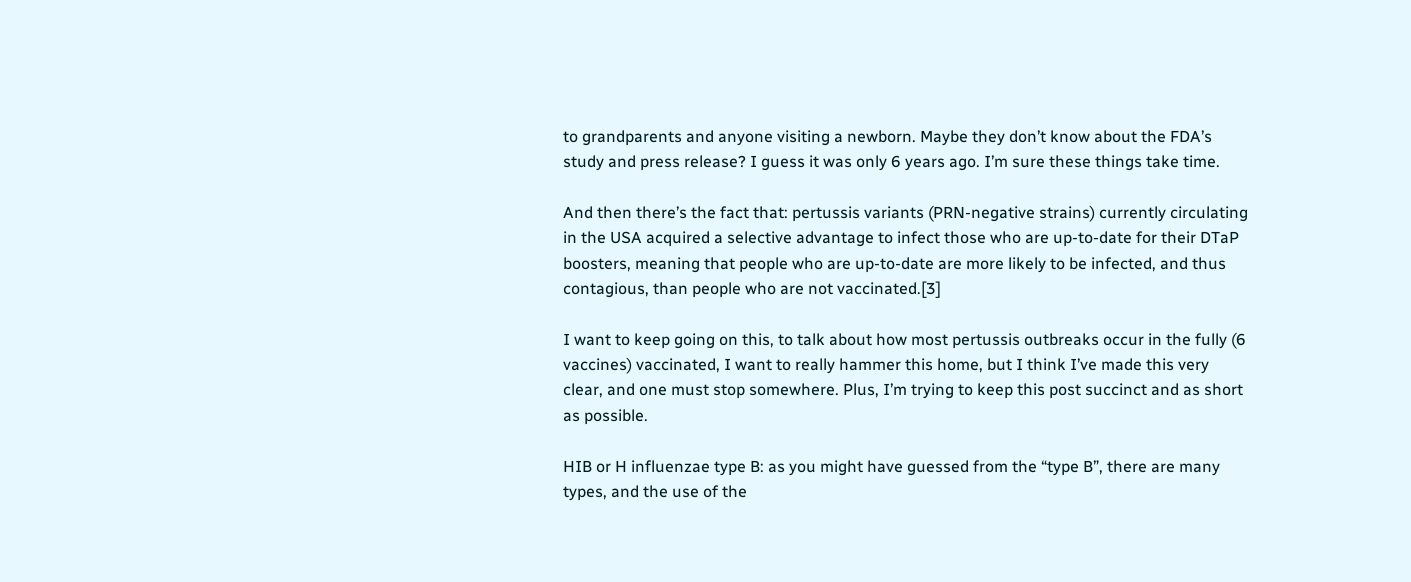to grandparents and anyone visiting a newborn. Maybe they don’t know about the FDA’s study and press release? I guess it was only 6 years ago. I’m sure these things take time.

And then there’s the fact that: pertussis variants (PRN-negative strains) currently circulating in the USA acquired a selective advantage to infect those who are up-to-date for their DTaP boosters, meaning that people who are up-to-date are more likely to be infected, and thus contagious, than people who are not vaccinated.[3]

I want to keep going on this, to talk about how most pertussis outbreaks occur in the fully (6 vaccines) vaccinated, I want to really hammer this home, but I think I’ve made this very clear, and one must stop somewhere. Plus, I’m trying to keep this post succinct and as short as possible.

HIB or H influenzae type B: as you might have guessed from the “type B”, there are many types, and the use of the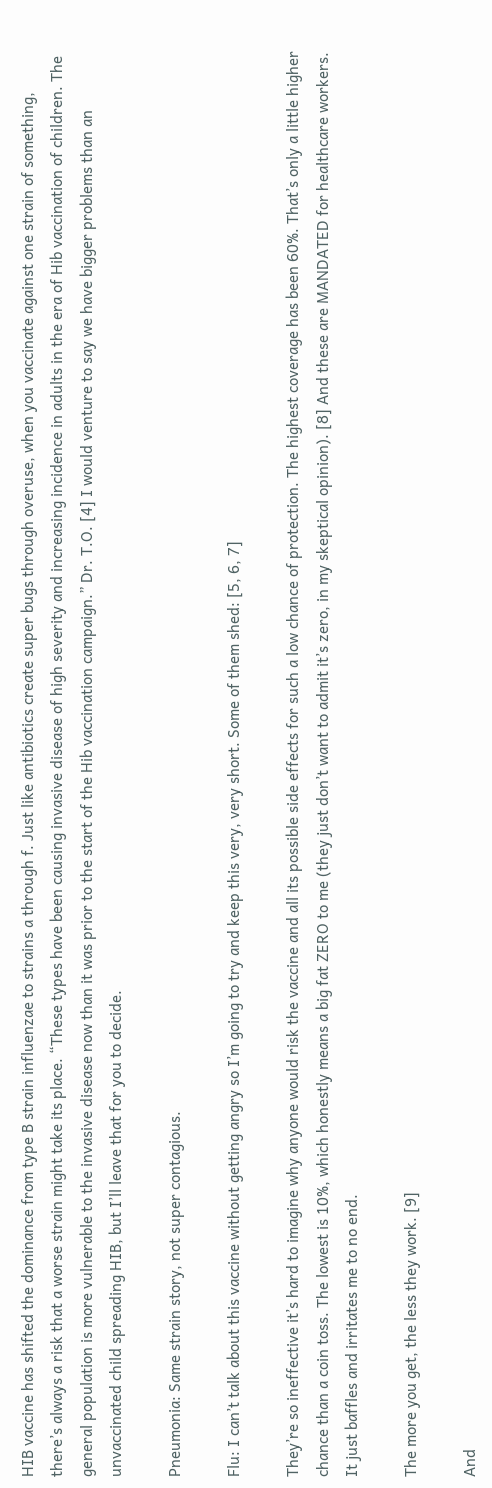HIB vaccine has shifted the dominance from type B strain influenzae to strains a through f. Just like antibiotics create super bugs through overuse, when you vaccinate against one strain of something, there’s always a risk that a worse strain might take its place. “These types have been causing invasive disease of high severity and increasing incidence in adults in the era of Hib vaccination of children. The general population is more vulnerable to the invasive disease now than it was prior to the start of the Hib vaccination campaign.” Dr. T.O. [4] I would venture to say we have bigger problems than an unvaccinated child spreading HIB, but I’ll leave that for you to decide.

Pneumonia: Same strain story, not super contagious.

Flu: I can’t talk about this vaccine without getting angry so I’m going to try and keep this very, very short. Some of them shed: [5, 6, 7]

They’re so ineffective it’s hard to imagine why anyone would risk the vaccine and all its possible side effects for such a low chance of protection. The highest coverage has been 60%. That’s only a little higher chance than a coin toss. The lowest is 10%, which honestly means a big fat ZERO to me (they just don’t want to admit it’s zero, in my skeptical opinion). [8] And these are MANDATED for healthcare workers. It just baffles and irritates me to no end.

The more you get, the less they work. [9]

And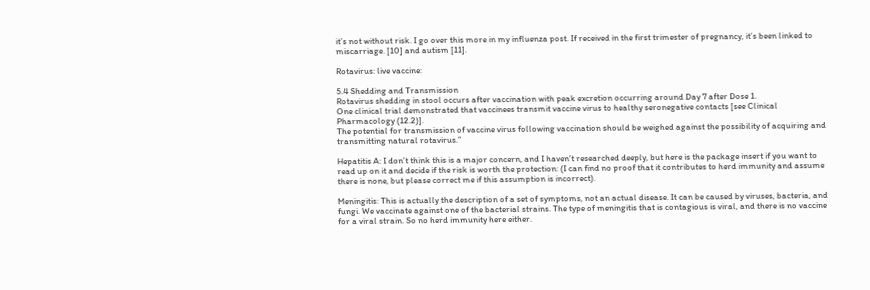it’s not without risk. I go over this more in my influenza post. If received in the first trimester of pregnancy, it’s been linked to miscarriage. [10] and autism [11].

Rotavirus: live vaccine:

5.4 Shedding and Transmission
Rotavirus shedding in stool occurs after vaccination with peak excretion occurring around Day 7 after Dose 1.
One clinical trial demonstrated that vaccinees transmit vaccine virus to healthy seronegative contacts [see Clinical Pharmacology (12.2)].
The potential for transmission of vaccine virus following vaccination should be weighed against the possibility of acquiring and transmitting natural rotavirus.”

Hepatitis A: I don’t think this is a major concern, and I haven’t researched deeply, but here is the package insert if you want to read up on it and decide if the risk is worth the protection: (I can find no proof that it contributes to herd immunity and assume there is none, but please correct me if this assumption is incorrect).

Meningitis: This is actually the description of a set of symptoms, not an actual disease. It can be caused by viruses, bacteria, and fungi. We vaccinate against one of the bacterial strains. The type of meningitis that is contagious is viral, and there is no vaccine for a viral strain. So no herd immunity here either.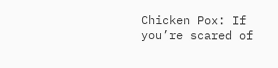Chicken Pox: If you’re scared of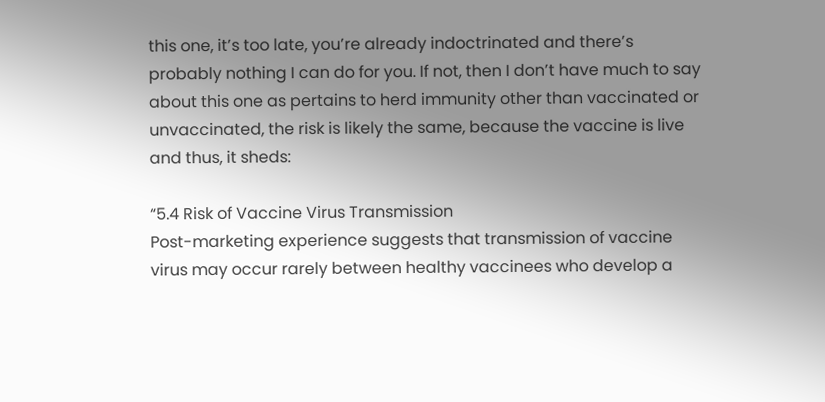this one, it’s too late, you’re already indoctrinated and there’s probably nothing I can do for you. If not, then I don’t have much to say about this one as pertains to herd immunity other than vaccinated or unvaccinated, the risk is likely the same, because the vaccine is live and thus, it sheds:

“5.4 Risk of Vaccine Virus Transmission
Post-marketing experience suggests that transmission of vaccine virus may occur rarely between healthy vaccinees who develop a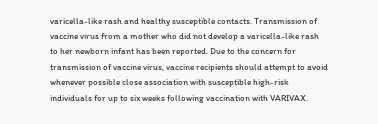varicella-like rash and healthy susceptible contacts. Transmission of vaccine virus from a mother who did not develop a varicella-like rash to her newborn infant has been reported. Due to the concern for transmission of vaccine virus, vaccine recipients should attempt to avoid whenever possible close association with susceptible high-risk individuals for up to six weeks following vaccination with VARIVAX.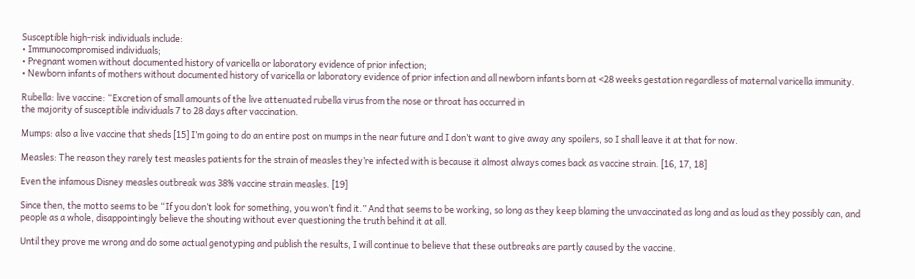Susceptible high-risk individuals include:
• Immunocompromised individuals;
• Pregnant women without documented history of varicella or laboratory evidence of prior infection;
• Newborn infants of mothers without documented history of varicella or laboratory evidence of prior infection and all newborn infants born at <28 weeks gestation regardless of maternal varicella immunity.

Rubella: live vaccine: “Excretion of small amounts of the live attenuated rubella virus from the nose or throat has occurred in
the majority of susceptible individuals 7 to 28 days after vaccination.

Mumps: also a live vaccine that sheds [15] I’m going to do an entire post on mumps in the near future and I don’t want to give away any spoilers, so I shall leave it at that for now.

Measles: The reason they rarely test measles patients for the strain of measles they’re infected with is because it almost always comes back as vaccine strain. [16, 17, 18]

Even the infamous Disney measles outbreak was 38% vaccine strain measles. [19]

Since then, the motto seems to be “If you don’t look for something, you won’t find it.” And that seems to be working, so long as they keep blaming the unvaccinated as long and as loud as they possibly can, and people as a whole, disappointingly believe the shouting without ever questioning the truth behind it at all.

Until they prove me wrong and do some actual genotyping and publish the results, I will continue to believe that these outbreaks are partly caused by the vaccine.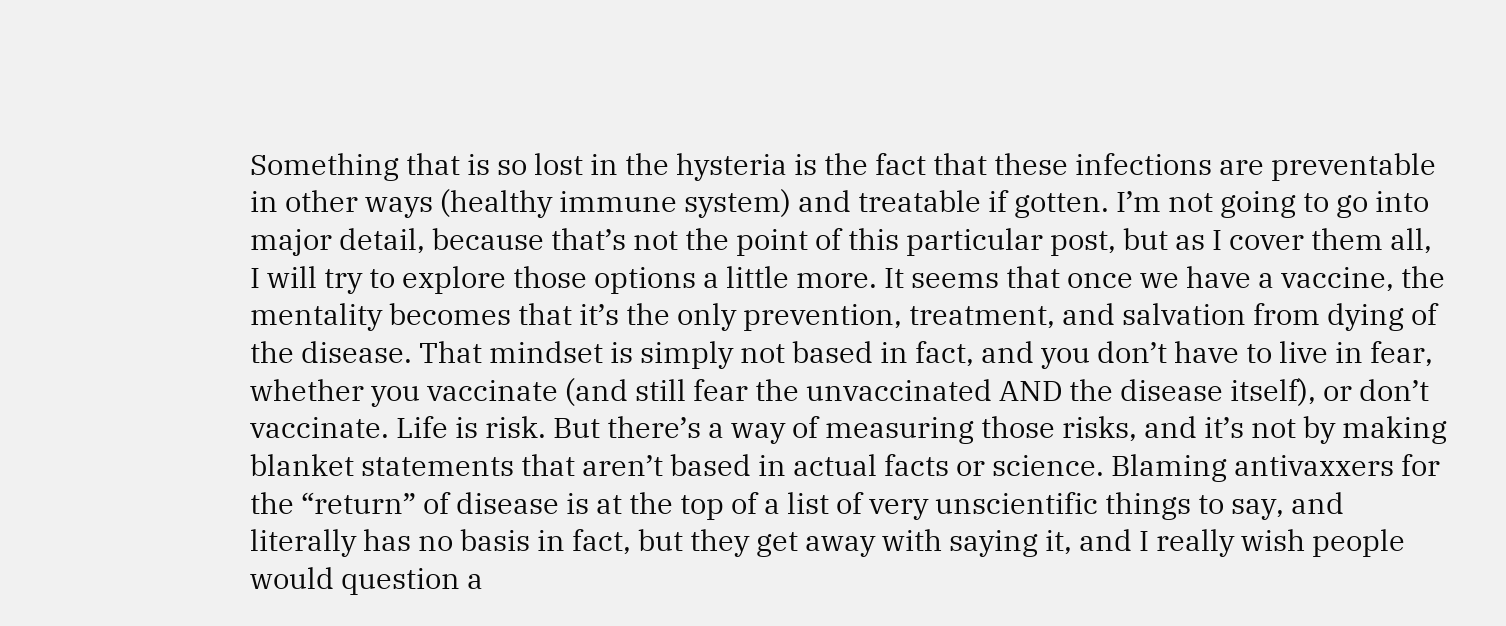Something that is so lost in the hysteria is the fact that these infections are preventable in other ways (healthy immune system) and treatable if gotten. I’m not going to go into major detail, because that’s not the point of this particular post, but as I cover them all, I will try to explore those options a little more. It seems that once we have a vaccine, the mentality becomes that it’s the only prevention, treatment, and salvation from dying of the disease. That mindset is simply not based in fact, and you don’t have to live in fear, whether you vaccinate (and still fear the unvaccinated AND the disease itself), or don’t vaccinate. Life is risk. But there’s a way of measuring those risks, and it’s not by making blanket statements that aren’t based in actual facts or science. Blaming antivaxxers for the “return” of disease is at the top of a list of very unscientific things to say, and literally has no basis in fact, but they get away with saying it, and I really wish people would question a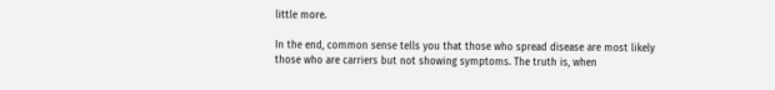little more.

In the end, common sense tells you that those who spread disease are most likely those who are carriers but not showing symptoms. The truth is, when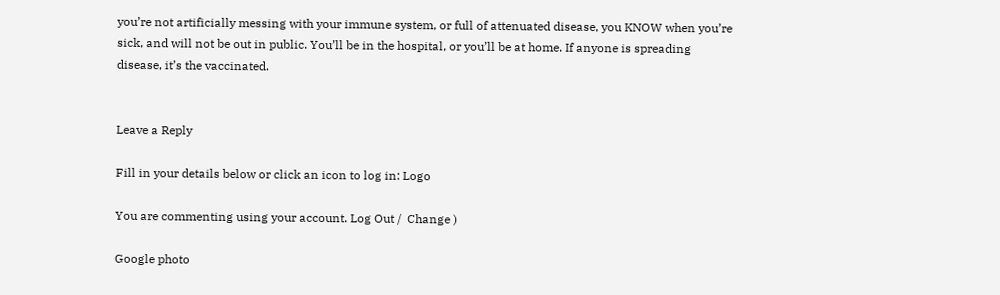you’re not artificially messing with your immune system, or full of attenuated disease, you KNOW when you’re sick, and will not be out in public. You’ll be in the hospital, or you’ll be at home. If anyone is spreading disease, it’s the vaccinated.


Leave a Reply

Fill in your details below or click an icon to log in: Logo

You are commenting using your account. Log Out /  Change )

Google photo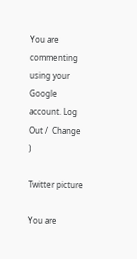You are commenting using your Google account. Log Out /  Change )

Twitter picture

You are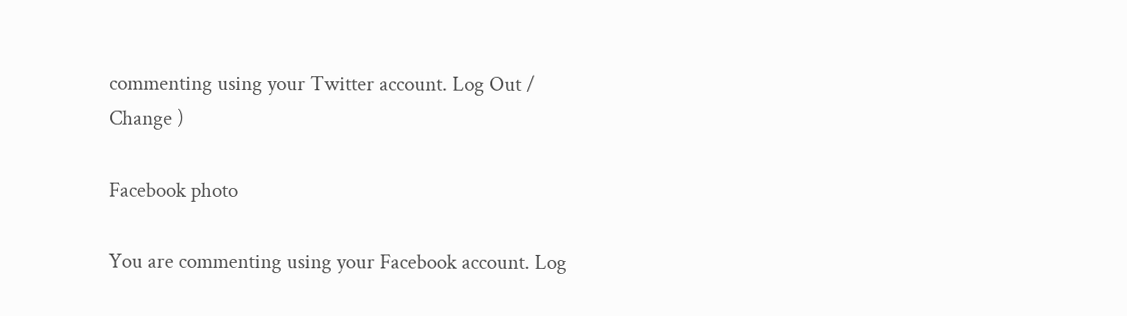commenting using your Twitter account. Log Out /  Change )

Facebook photo

You are commenting using your Facebook account. Log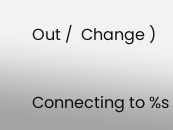Out /  Change )

Connecting to %s